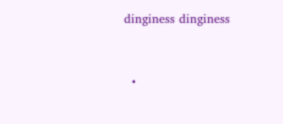dinginess dinginess


  •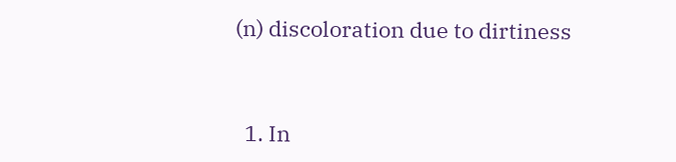(n) discoloration due to dirtiness


  1. In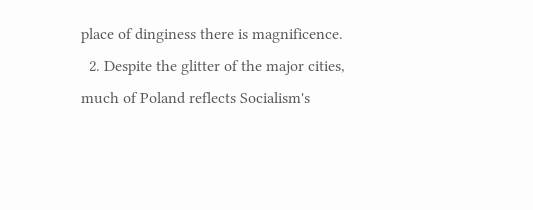place of dinginess there is magnificence.
  2. Despite the glitter of the major cities, much of Poland reflects Socialism's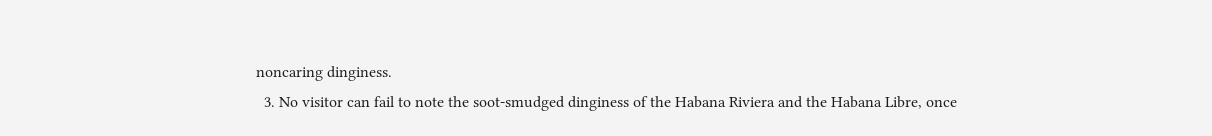noncaring dinginess.
  3. No visitor can fail to note the soot-smudged dinginess of the Habana Riviera and the Habana Libre, once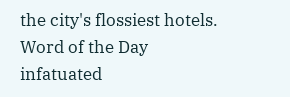the city's flossiest hotels.
Word of the Day
infatuated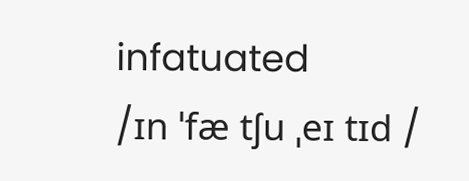infatuated
/ɪn ˈfæ tʃu ˌeɪ tɪd /